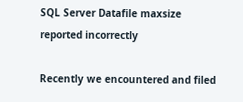SQL Server Datafile maxsize reported incorrectly

Recently we encountered and filed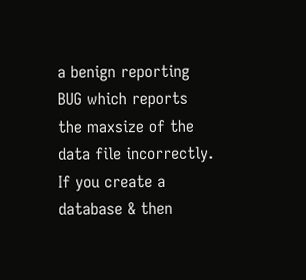a benign reporting BUG which reports the maxsize of the data file incorrectly. If you create a database & then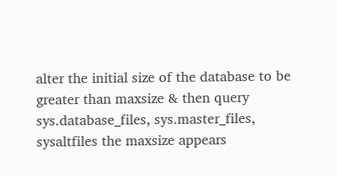alter the initial size of the database to be greater than maxsize & then query sys.database_files, sys.master_files, sysaltfiles the maxsize appears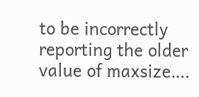to be incorrectly reporting the older value of maxsize….